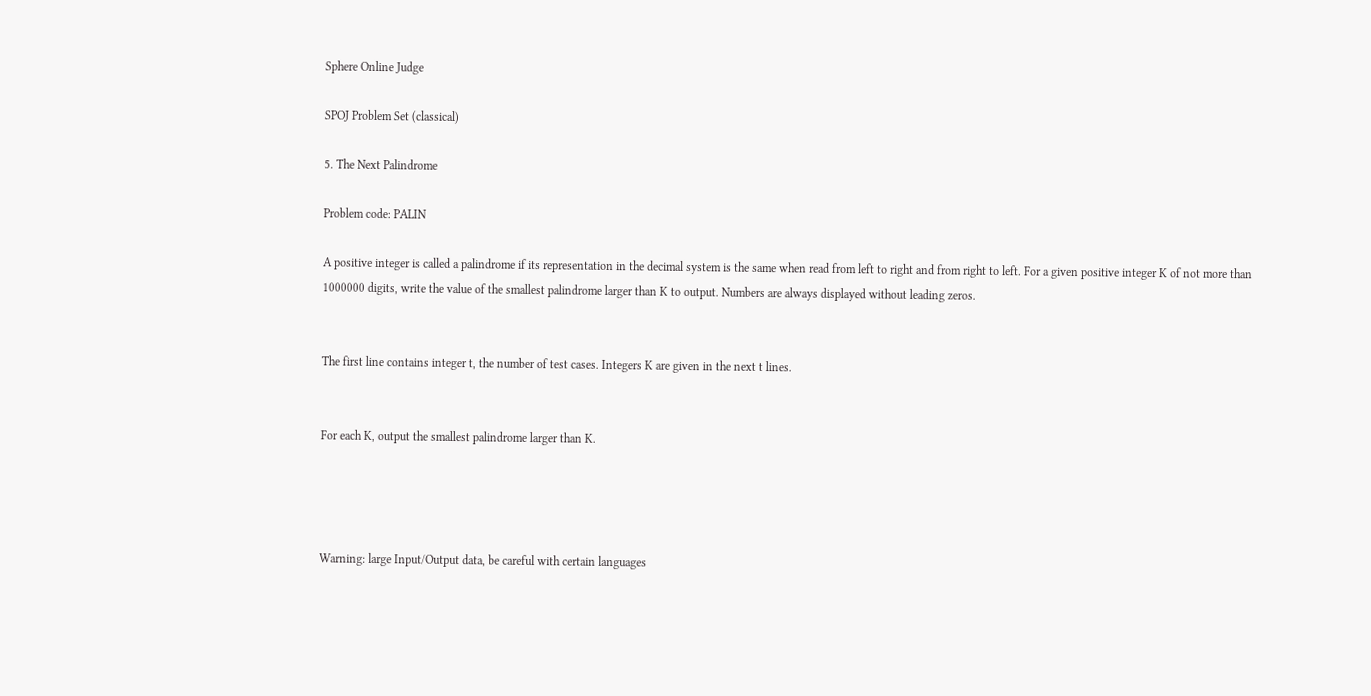Sphere Online Judge

SPOJ Problem Set (classical)

5. The Next Palindrome

Problem code: PALIN

A positive integer is called a palindrome if its representation in the decimal system is the same when read from left to right and from right to left. For a given positive integer K of not more than 1000000 digits, write the value of the smallest palindrome larger than K to output. Numbers are always displayed without leading zeros.


The first line contains integer t, the number of test cases. Integers K are given in the next t lines.


For each K, output the smallest palindrome larger than K.




Warning: large Input/Output data, be careful with certain languages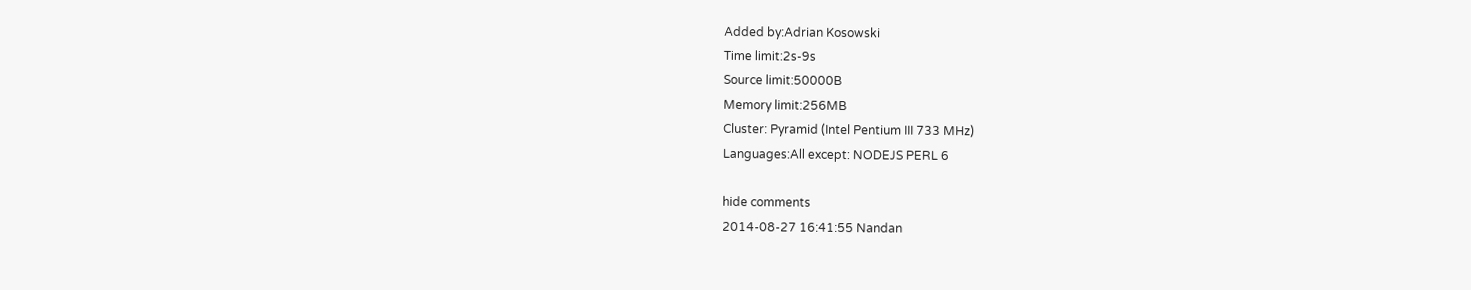Added by:Adrian Kosowski
Time limit:2s-9s
Source limit:50000B
Memory limit:256MB
Cluster: Pyramid (Intel Pentium III 733 MHz)
Languages:All except: NODEJS PERL 6

hide comments
2014-08-27 16:41:55 Nandan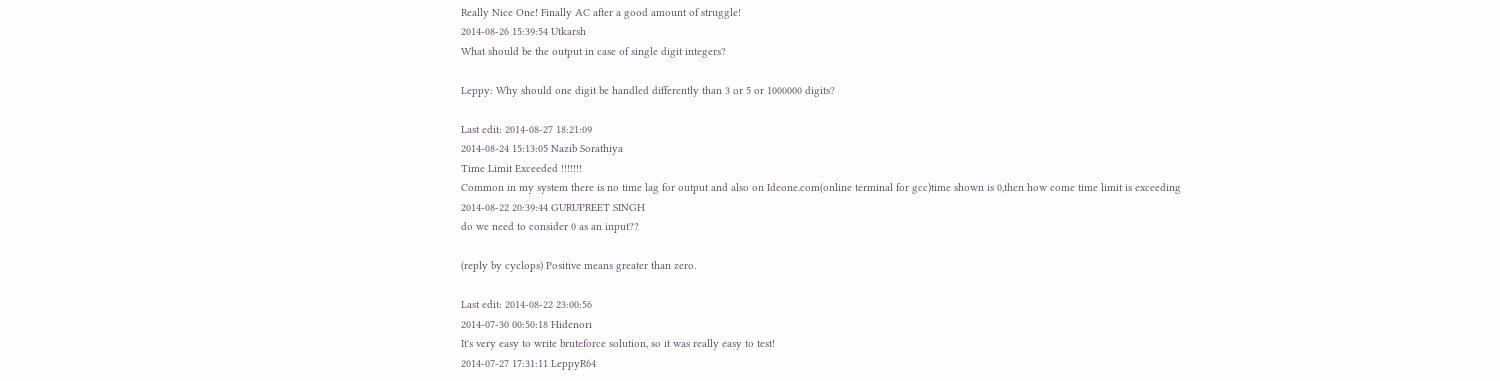Really Nice One! Finally AC after a good amount of struggle!
2014-08-26 15:39:54 Utkarsh
What should be the output in case of single digit integers?

Leppy: Why should one digit be handled differently than 3 or 5 or 1000000 digits?

Last edit: 2014-08-27 18:21:09
2014-08-24 15:13:05 Nazib Sorathiya
Time Limit Exceeded !!!!!!!
Common in my system there is no time lag for output and also on Ideone.com(online terminal for gcc)time shown is 0,then how come time limit is exceeding
2014-08-22 20:39:44 GURUPREET SINGH
do we need to consider 0 as an input??

(reply by cyclops) Positive means greater than zero.

Last edit: 2014-08-22 23:00:56
2014-07-30 00:50:18 Hidenori
It's very easy to write bruteforce solution, so it was really easy to test!
2014-07-27 17:31:11 LeppyR64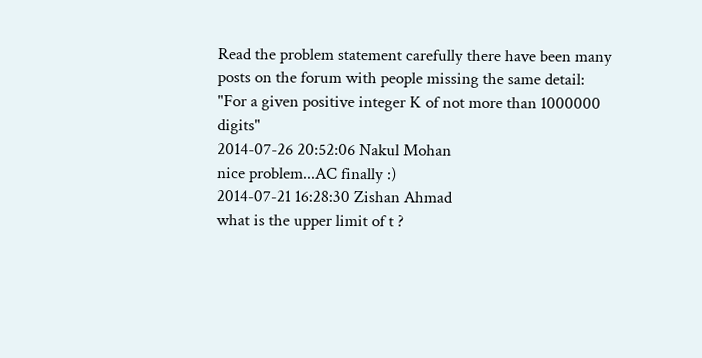Read the problem statement carefully there have been many posts on the forum with people missing the same detail:
"For a given positive integer K of not more than 1000000 digits"
2014-07-26 20:52:06 Nakul Mohan
nice problem...AC finally :)
2014-07-21 16:28:30 Zishan Ahmad
what is the upper limit of t ?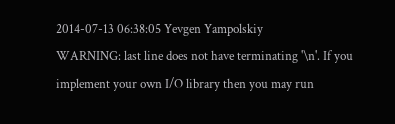2014-07-13 06:38:05 Yevgen Yampolskiy
WARNING: last line does not have terminating '\n'. If you implement your own I/O library then you may run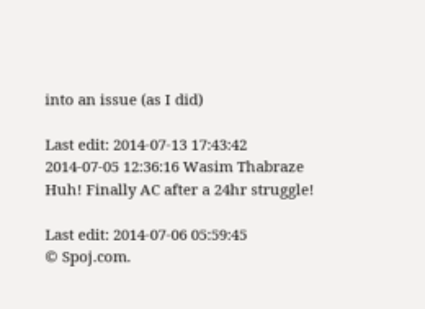into an issue (as I did)

Last edit: 2014-07-13 17:43:42
2014-07-05 12:36:16 Wasim Thabraze
Huh! Finally AC after a 24hr struggle!

Last edit: 2014-07-06 05:59:45
© Spoj.com.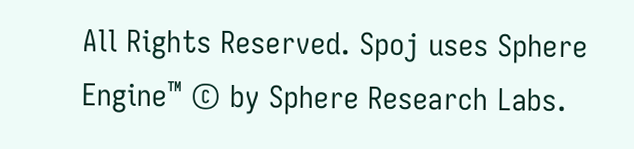All Rights Reserved. Spoj uses Sphere Engine™ © by Sphere Research Labs.